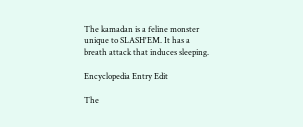The kamadan is a feline monster unique to SLASH'EM. It has a breath attack that induces sleeping.

Encyclopedia Entry Edit

The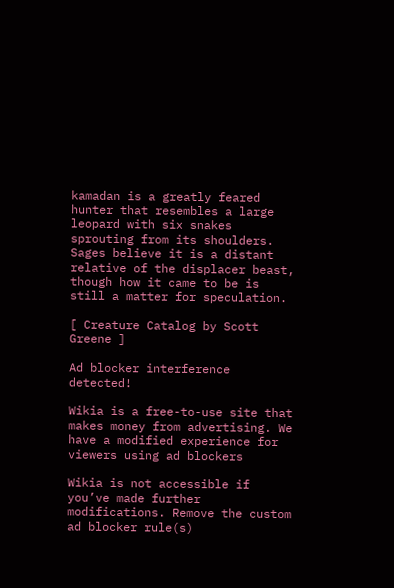kamadan is a greatly feared hunter that resembles a large
leopard with six snakes sprouting from its shoulders.
Sages believe it is a distant relative of the displacer beast,
though how it came to be is still a matter for speculation.

[ Creature Catalog by Scott Greene ]

Ad blocker interference detected!

Wikia is a free-to-use site that makes money from advertising. We have a modified experience for viewers using ad blockers

Wikia is not accessible if you’ve made further modifications. Remove the custom ad blocker rule(s)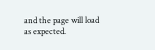and the page will load as expected.